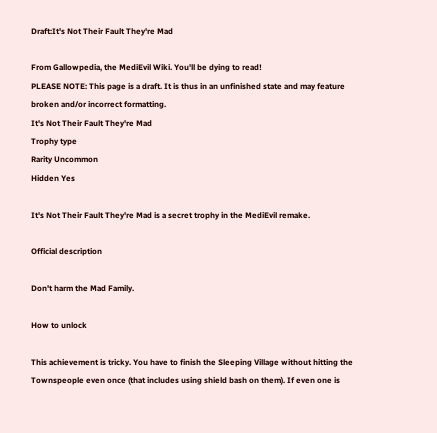Draft:It's Not Their Fault They're Mad

From Gallowpedia, the MediEvil Wiki. You'll be dying to read!
PLEASE NOTE: This page is a draft. It is thus in an unfinished state and may feature broken and/or incorrect formatting.
It's Not Their Fault They're Mad
Trophy type
Rarity Uncommon
Hidden Yes

It's Not Their Fault They're Mad is a secret trophy in the MediEvil remake.

Official description

Don't harm the Mad Family.

How to unlock

This achievement is tricky. You have to finish the Sleeping Village without hitting the Townspeople even once (that includes using shield bash on them). If even one is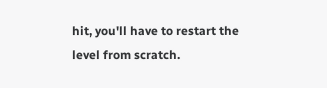hit, you'll have to restart the level from scratch.